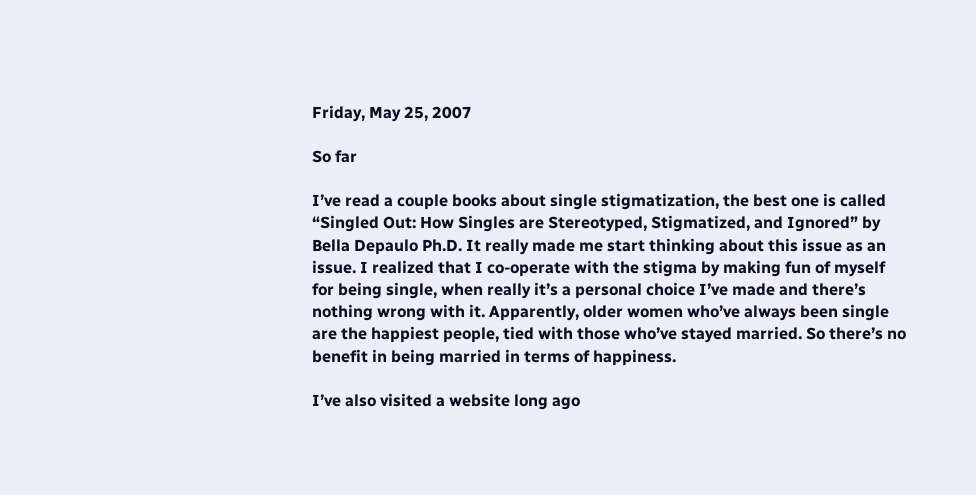Friday, May 25, 2007

So far

I’ve read a couple books about single stigmatization, the best one is called “Singled Out: How Singles are Stereotyped, Stigmatized, and Ignored” by Bella Depaulo Ph.D. It really made me start thinking about this issue as an issue. I realized that I co-operate with the stigma by making fun of myself for being single, when really it’s a personal choice I’ve made and there’s nothing wrong with it. Apparently, older women who’ve always been single are the happiest people, tied with those who’ve stayed married. So there’s no benefit in being married in terms of happiness.

I’ve also visited a website long ago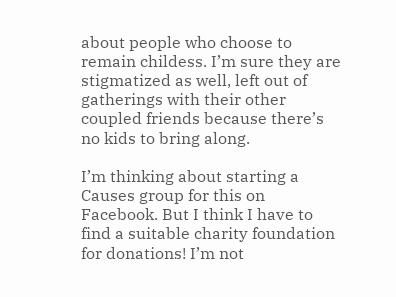about people who choose to remain childess. I’m sure they are stigmatized as well, left out of gatherings with their other coupled friends because there’s no kids to bring along.

I’m thinking about starting a Causes group for this on Facebook. But I think I have to find a suitable charity foundation for donations! I’m not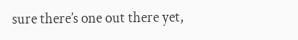sure there’s one out there yet,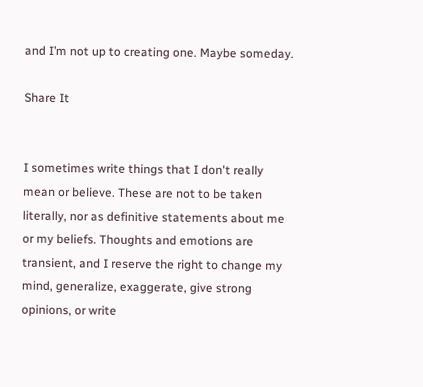and I’m not up to creating one. Maybe someday.

Share It


I sometimes write things that I don't really mean or believe. These are not to be taken literally, nor as definitive statements about me or my beliefs. Thoughts and emotions are transient, and I reserve the right to change my mind, generalize, exaggerate, give strong opinions, or write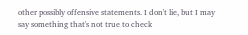other possibly offensive statements. I don't lie, but I may say something that's not true to check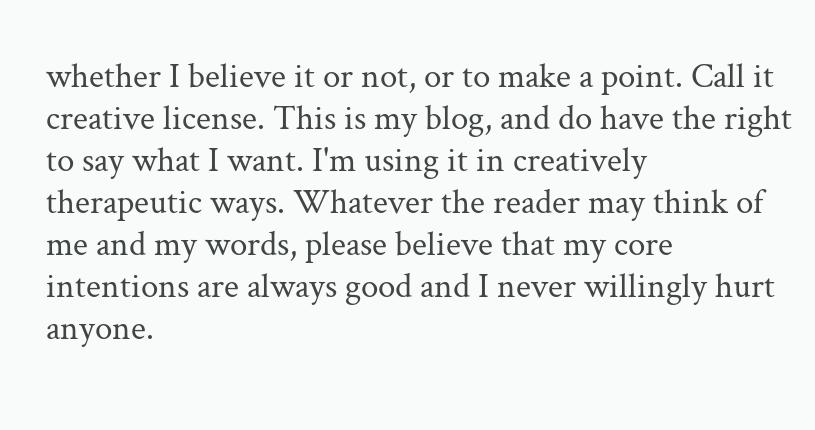whether I believe it or not, or to make a point. Call it creative license. This is my blog, and do have the right to say what I want. I'm using it in creatively therapeutic ways. Whatever the reader may think of me and my words, please believe that my core intentions are always good and I never willingly hurt anyone.